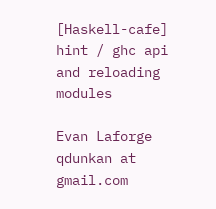[Haskell-cafe] hint / ghc api and reloading modules

Evan Laforge qdunkan at gmail.com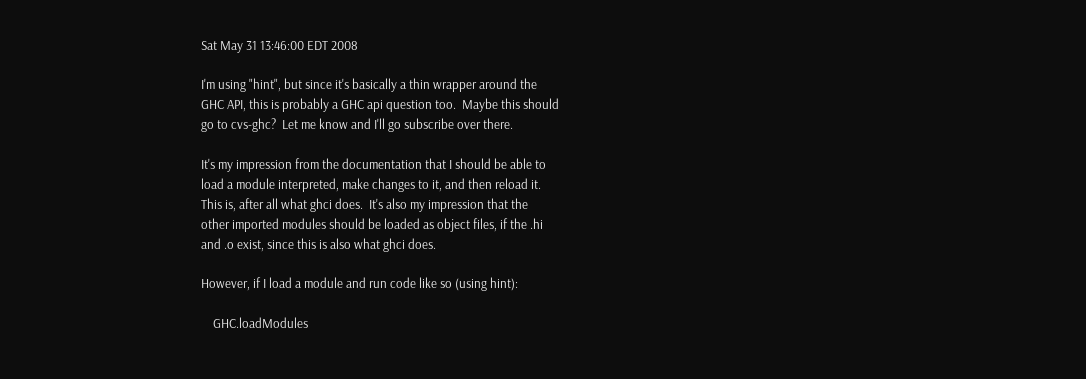Sat May 31 13:46:00 EDT 2008

I'm using "hint", but since it's basically a thin wrapper around the
GHC API, this is probably a GHC api question too.  Maybe this should
go to cvs-ghc?  Let me know and I'll go subscribe over there.

It's my impression from the documentation that I should be able to
load a module interpreted, make changes to it, and then reload it.
This is, after all what ghci does.  It's also my impression that the
other imported modules should be loaded as object files, if the .hi
and .o exist, since this is also what ghci does.

However, if I load a module and run code like so (using hint):

    GHC.loadModules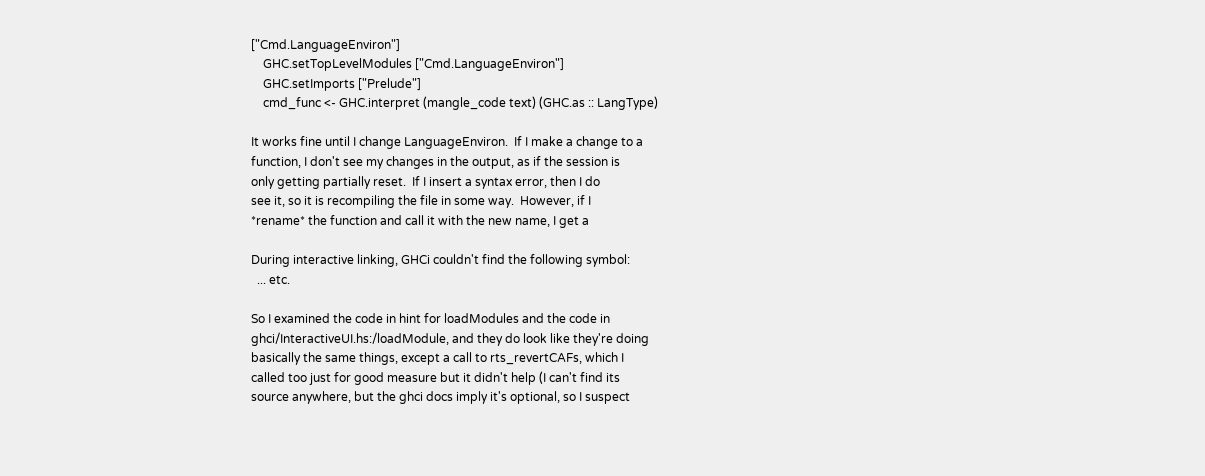["Cmd.LanguageEnviron"]
    GHC.setTopLevelModules ["Cmd.LanguageEnviron"]
    GHC.setImports ["Prelude"]
    cmd_func <- GHC.interpret (mangle_code text) (GHC.as :: LangType)

It works fine until I change LanguageEnviron.  If I make a change to a
function, I don't see my changes in the output, as if the session is
only getting partially reset.  If I insert a syntax error, then I do
see it, so it is recompiling the file in some way.  However, if I
*rename* the function and call it with the new name, I get a

During interactive linking, GHCi couldn't find the following symbol:
  ... etc.

So I examined the code in hint for loadModules and the code in
ghci/InteractiveUI.hs:/loadModule, and they do look like they're doing
basically the same things, except a call to rts_revertCAFs, which I
called too just for good measure but it didn't help (I can't find its
source anywhere, but the ghci docs imply it's optional, so I suspect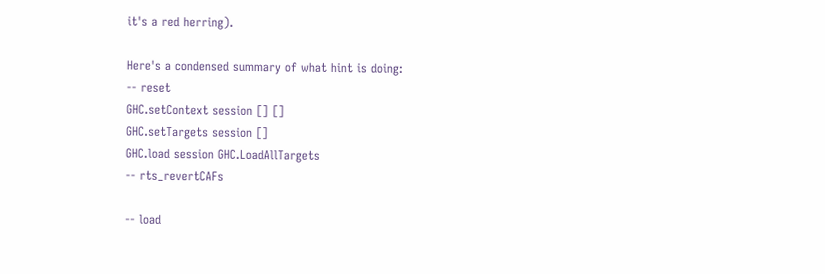it's a red herring).

Here's a condensed summary of what hint is doing:
-- reset
GHC.setContext session [] []
GHC.setTargets session []
GHC.load session GHC.LoadAllTargets
-- rts_revertCAFs

-- load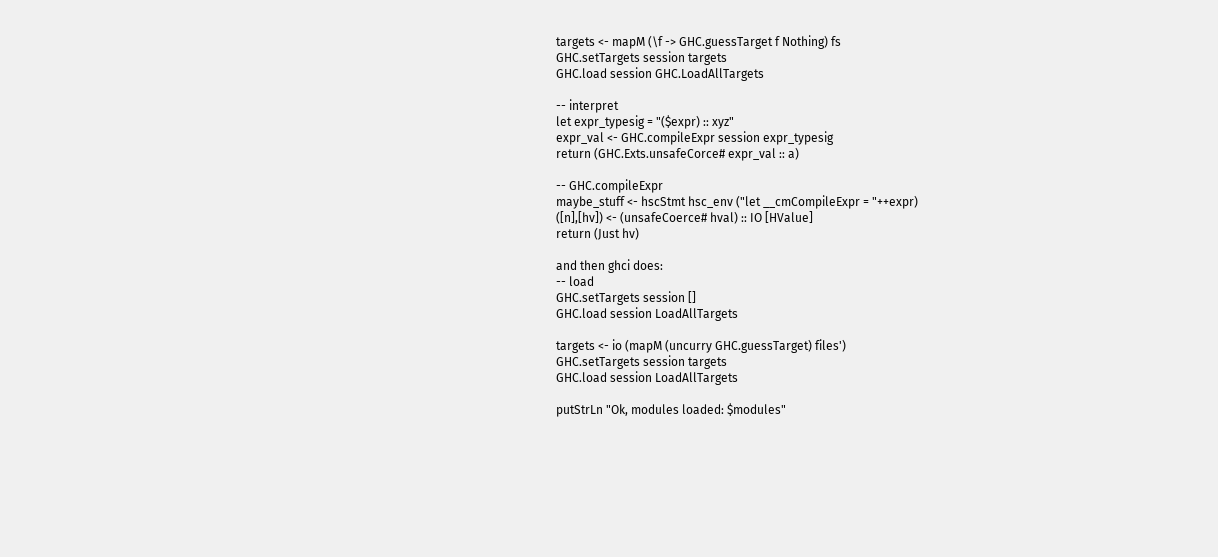targets <- mapM (\f -> GHC.guessTarget f Nothing) fs
GHC.setTargets session targets
GHC.load session GHC.LoadAllTargets

-- interpret
let expr_typesig = "($expr) :: xyz"
expr_val <- GHC.compileExpr session expr_typesig
return (GHC.Exts.unsafeCorce# expr_val :: a)

-- GHC.compileExpr
maybe_stuff <- hscStmt hsc_env ("let __cmCompileExpr = "++expr)
([n],[hv]) <- (unsafeCoerce# hval) :: IO [HValue]
return (Just hv)

and then ghci does:
-- load
GHC.setTargets session []
GHC.load session LoadAllTargets

targets <- io (mapM (uncurry GHC.guessTarget) files')
GHC.setTargets session targets
GHC.load session LoadAllTargets

putStrLn "Ok, modules loaded: $modules"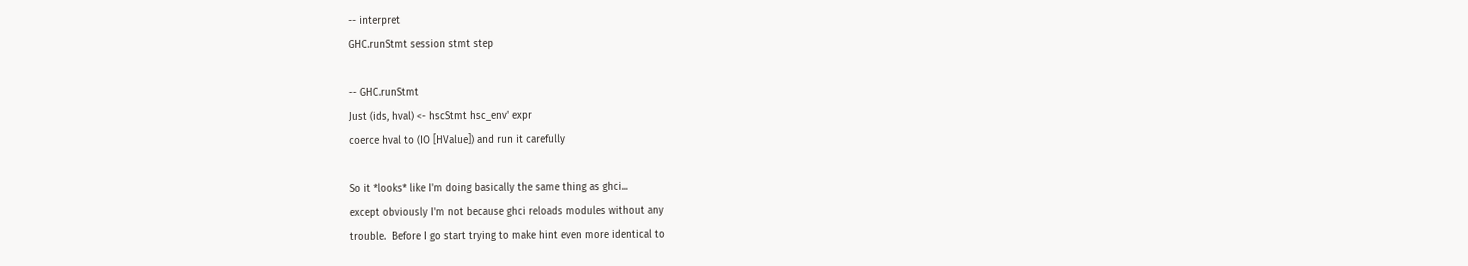-- interpret
GHC.runStmt session stmt step

-- GHC.runStmt
Just (ids, hval) <- hscStmt hsc_env' expr
coerce hval to (IO [HValue]) and run it carefully

So it *looks* like I'm doing basically the same thing as ghci...
except obviously I'm not because ghci reloads modules without any
trouble.  Before I go start trying to make hint even more identical to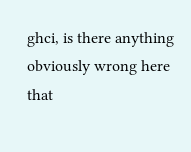ghci, is there anything obviously wrong here that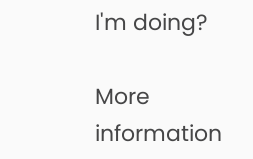I'm doing?

More information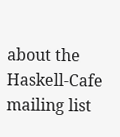about the Haskell-Cafe mailing list